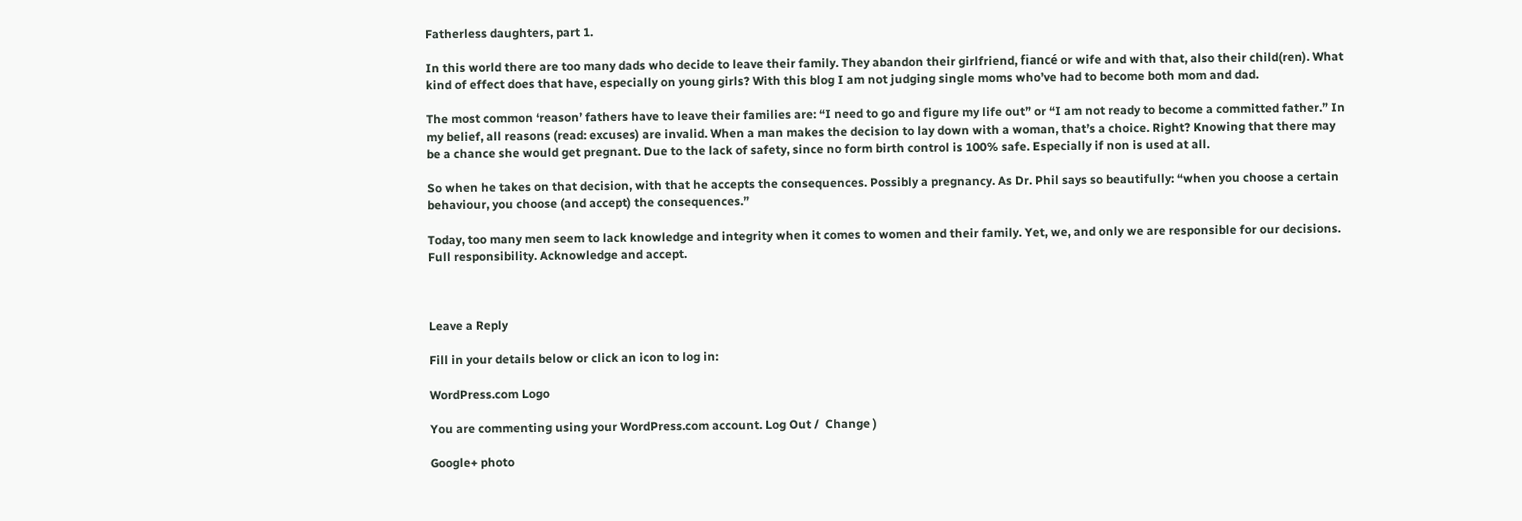Fatherless daughters, part 1.

In this world there are too many dads who decide to leave their family. They abandon their girlfriend, fiancé or wife and with that, also their child(ren). What kind of effect does that have, especially on young girls? With this blog I am not judging single moms who’ve had to become both mom and dad.

The most common ‘reason’ fathers have to leave their families are: “I need to go and figure my life out” or “I am not ready to become a committed father.” In my belief, all reasons (read: excuses) are invalid. When a man makes the decision to lay down with a woman, that’s a choice. Right? Knowing that there may be a chance she would get pregnant. Due to the lack of safety, since no form birth control is 100% safe. Especially if non is used at all.

So when he takes on that decision, with that he accepts the consequences. Possibly a pregnancy. As Dr. Phil says so beautifully: “when you choose a certain behaviour, you choose (and accept) the consequences.”

Today, too many men seem to lack knowledge and integrity when it comes to women and their family. Yet, we, and only we are responsible for our decisions. Full responsibility. Acknowledge and accept.



Leave a Reply

Fill in your details below or click an icon to log in:

WordPress.com Logo

You are commenting using your WordPress.com account. Log Out /  Change )

Google+ photo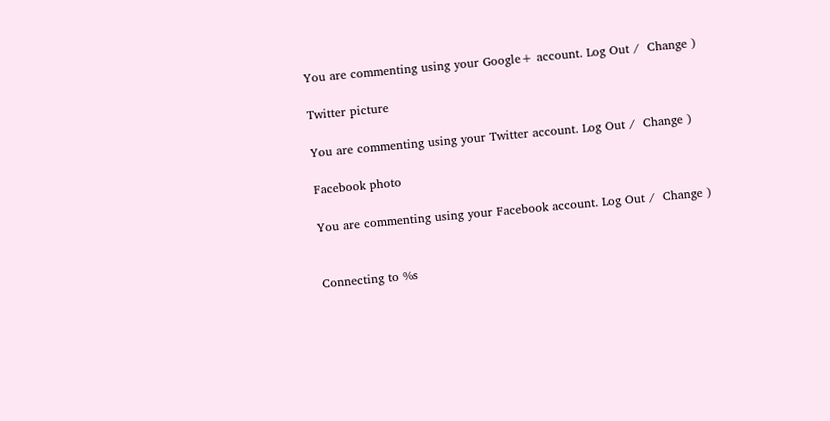You are commenting using your Google+ account. Log Out /  Change )

Twitter picture

You are commenting using your Twitter account. Log Out /  Change )

Facebook photo

You are commenting using your Facebook account. Log Out /  Change )


Connecting to %s